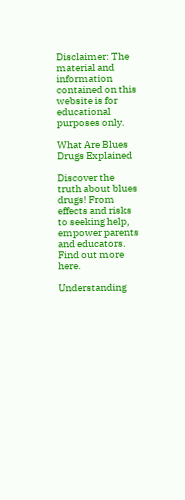Disclaimer: The material and information contained on this website is for educational purposes only.

What Are Blues Drugs Explained

Discover the truth about blues drugs! From effects and risks to seeking help, empower parents and educators. Find out more here.

Understanding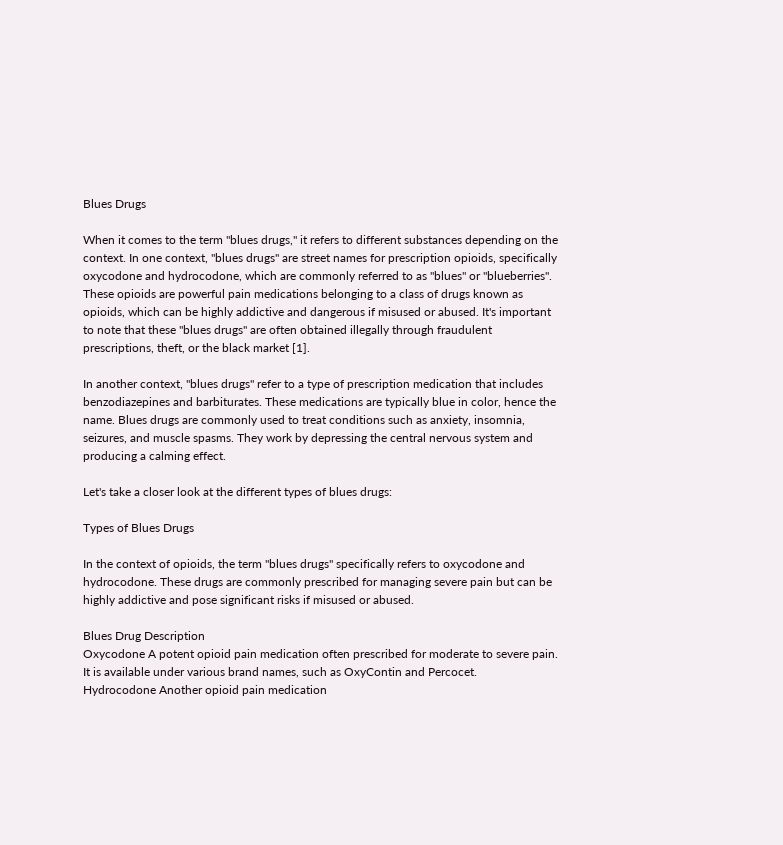Blues Drugs

When it comes to the term "blues drugs," it refers to different substances depending on the context. In one context, "blues drugs" are street names for prescription opioids, specifically oxycodone and hydrocodone, which are commonly referred to as "blues" or "blueberries". These opioids are powerful pain medications belonging to a class of drugs known as opioids, which can be highly addictive and dangerous if misused or abused. It's important to note that these "blues drugs" are often obtained illegally through fraudulent prescriptions, theft, or the black market [1].

In another context, "blues drugs" refer to a type of prescription medication that includes benzodiazepines and barbiturates. These medications are typically blue in color, hence the name. Blues drugs are commonly used to treat conditions such as anxiety, insomnia, seizures, and muscle spasms. They work by depressing the central nervous system and producing a calming effect.

Let's take a closer look at the different types of blues drugs:

Types of Blues Drugs

In the context of opioids, the term "blues drugs" specifically refers to oxycodone and hydrocodone. These drugs are commonly prescribed for managing severe pain but can be highly addictive and pose significant risks if misused or abused.

Blues Drug Description
Oxycodone A potent opioid pain medication often prescribed for moderate to severe pain. It is available under various brand names, such as OxyContin and Percocet.
Hydrocodone Another opioid pain medication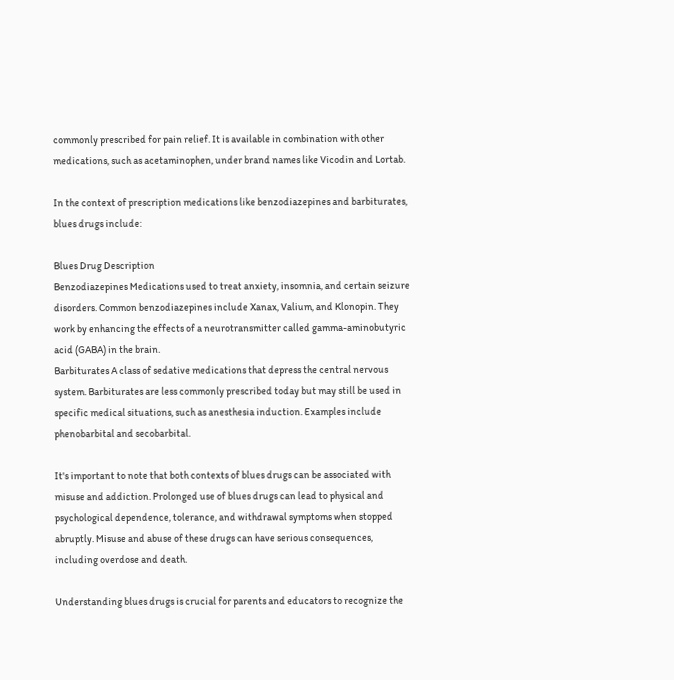commonly prescribed for pain relief. It is available in combination with other medications, such as acetaminophen, under brand names like Vicodin and Lortab.

In the context of prescription medications like benzodiazepines and barbiturates, blues drugs include:

Blues Drug Description
Benzodiazepines Medications used to treat anxiety, insomnia, and certain seizure disorders. Common benzodiazepines include Xanax, Valium, and Klonopin. They work by enhancing the effects of a neurotransmitter called gamma-aminobutyric acid (GABA) in the brain.
Barbiturates A class of sedative medications that depress the central nervous system. Barbiturates are less commonly prescribed today but may still be used in specific medical situations, such as anesthesia induction. Examples include phenobarbital and secobarbital.

It's important to note that both contexts of blues drugs can be associated with misuse and addiction. Prolonged use of blues drugs can lead to physical and psychological dependence, tolerance, and withdrawal symptoms when stopped abruptly. Misuse and abuse of these drugs can have serious consequences, including overdose and death.

Understanding blues drugs is crucial for parents and educators to recognize the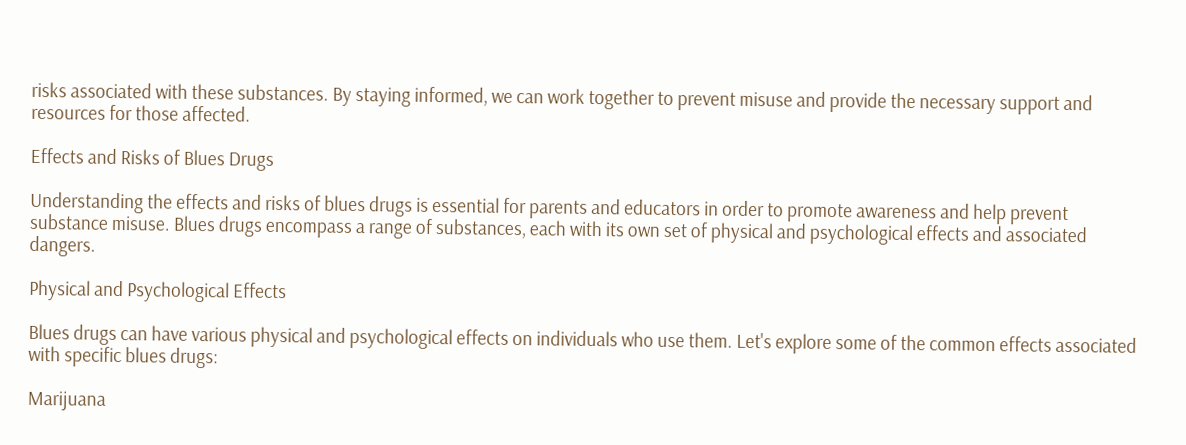risks associated with these substances. By staying informed, we can work together to prevent misuse and provide the necessary support and resources for those affected.

Effects and Risks of Blues Drugs

Understanding the effects and risks of blues drugs is essential for parents and educators in order to promote awareness and help prevent substance misuse. Blues drugs encompass a range of substances, each with its own set of physical and psychological effects and associated dangers.

Physical and Psychological Effects

Blues drugs can have various physical and psychological effects on individuals who use them. Let's explore some of the common effects associated with specific blues drugs:

Marijuana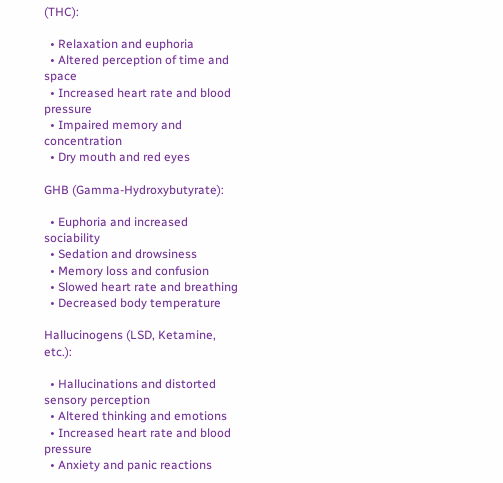(THC):

  • Relaxation and euphoria
  • Altered perception of time and space
  • Increased heart rate and blood pressure
  • Impaired memory and concentration
  • Dry mouth and red eyes

GHB (Gamma-Hydroxybutyrate):

  • Euphoria and increased sociability
  • Sedation and drowsiness
  • Memory loss and confusion
  • Slowed heart rate and breathing
  • Decreased body temperature

Hallucinogens (LSD, Ketamine, etc.):

  • Hallucinations and distorted sensory perception
  • Altered thinking and emotions
  • Increased heart rate and blood pressure
  • Anxiety and panic reactions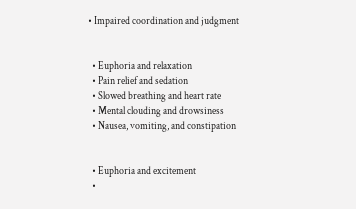• Impaired coordination and judgment


  • Euphoria and relaxation
  • Pain relief and sedation
  • Slowed breathing and heart rate
  • Mental clouding and drowsiness
  • Nausea, vomiting, and constipation


  • Euphoria and excitement
  •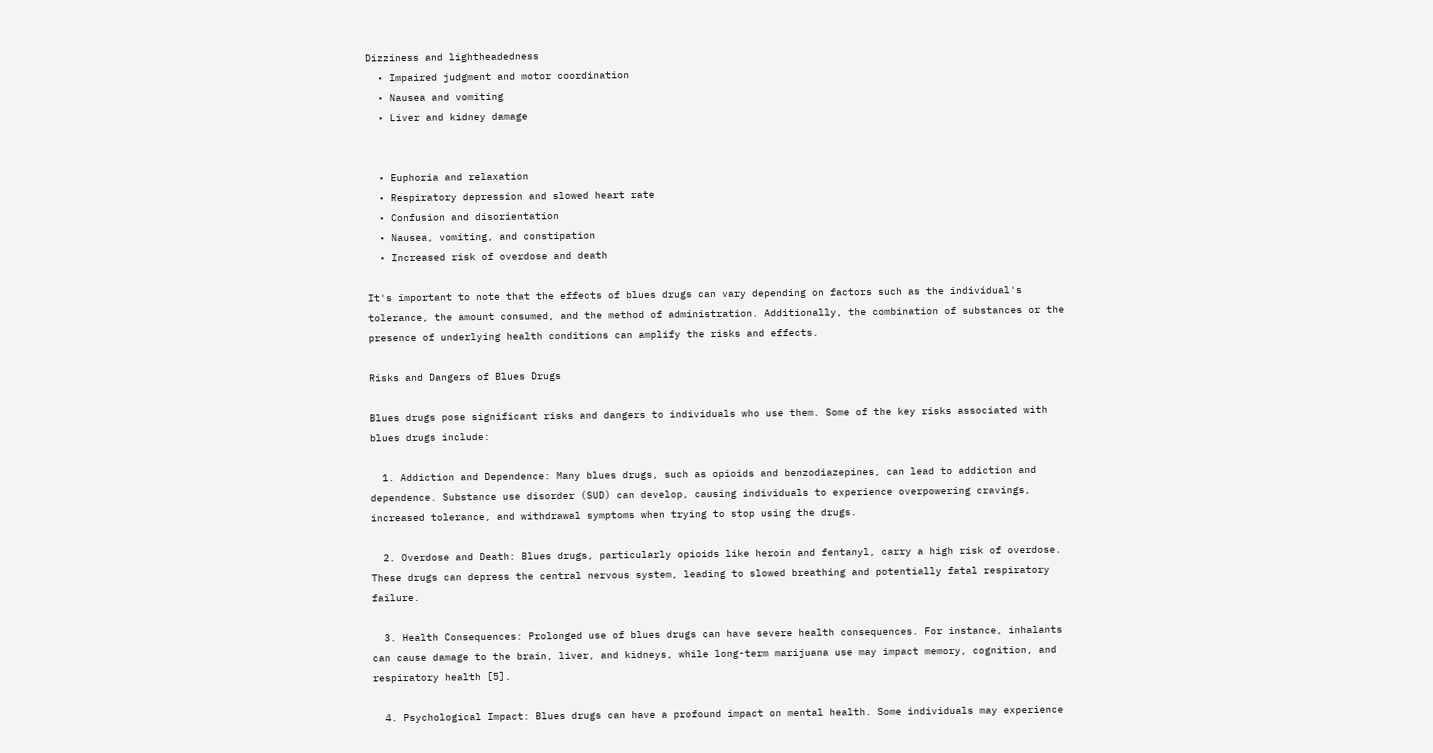Dizziness and lightheadedness
  • Impaired judgment and motor coordination
  • Nausea and vomiting
  • Liver and kidney damage


  • Euphoria and relaxation
  • Respiratory depression and slowed heart rate
  • Confusion and disorientation
  • Nausea, vomiting, and constipation
  • Increased risk of overdose and death

It's important to note that the effects of blues drugs can vary depending on factors such as the individual's tolerance, the amount consumed, and the method of administration. Additionally, the combination of substances or the presence of underlying health conditions can amplify the risks and effects.

Risks and Dangers of Blues Drugs

Blues drugs pose significant risks and dangers to individuals who use them. Some of the key risks associated with blues drugs include:

  1. Addiction and Dependence: Many blues drugs, such as opioids and benzodiazepines, can lead to addiction and dependence. Substance use disorder (SUD) can develop, causing individuals to experience overpowering cravings, increased tolerance, and withdrawal symptoms when trying to stop using the drugs.

  2. Overdose and Death: Blues drugs, particularly opioids like heroin and fentanyl, carry a high risk of overdose. These drugs can depress the central nervous system, leading to slowed breathing and potentially fatal respiratory failure.

  3. Health Consequences: Prolonged use of blues drugs can have severe health consequences. For instance, inhalants can cause damage to the brain, liver, and kidneys, while long-term marijuana use may impact memory, cognition, and respiratory health [5].

  4. Psychological Impact: Blues drugs can have a profound impact on mental health. Some individuals may experience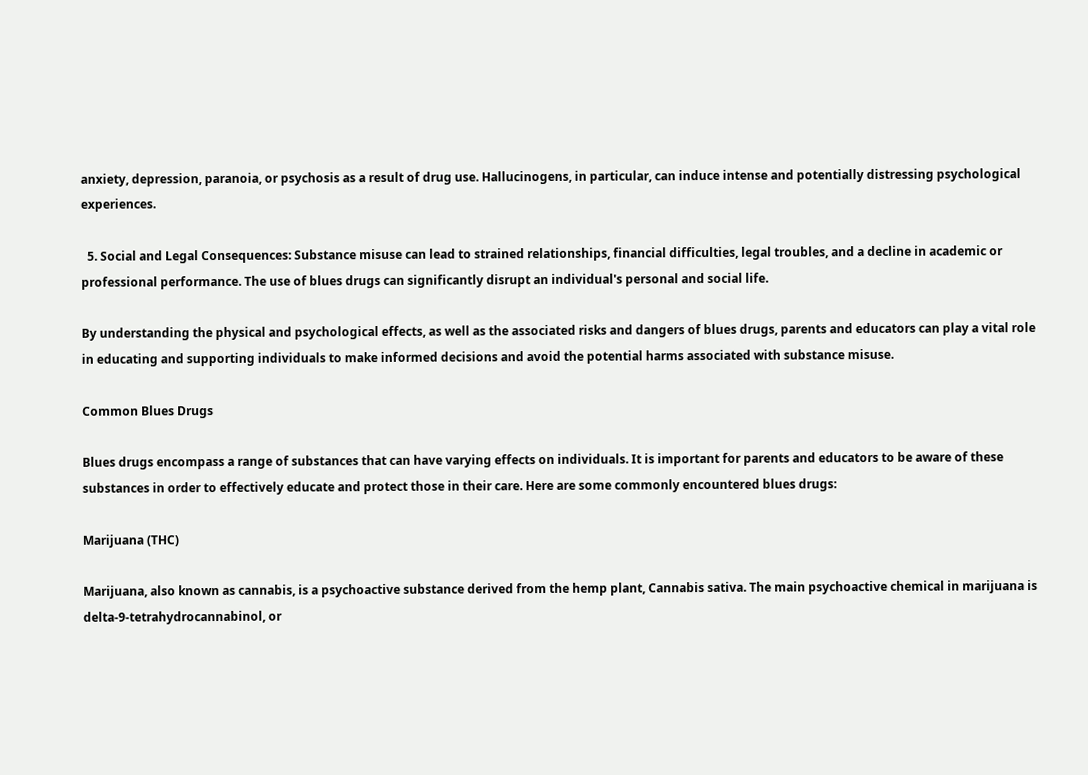anxiety, depression, paranoia, or psychosis as a result of drug use. Hallucinogens, in particular, can induce intense and potentially distressing psychological experiences.

  5. Social and Legal Consequences: Substance misuse can lead to strained relationships, financial difficulties, legal troubles, and a decline in academic or professional performance. The use of blues drugs can significantly disrupt an individual's personal and social life.

By understanding the physical and psychological effects, as well as the associated risks and dangers of blues drugs, parents and educators can play a vital role in educating and supporting individuals to make informed decisions and avoid the potential harms associated with substance misuse.

Common Blues Drugs

Blues drugs encompass a range of substances that can have varying effects on individuals. It is important for parents and educators to be aware of these substances in order to effectively educate and protect those in their care. Here are some commonly encountered blues drugs:

Marijuana (THC)

Marijuana, also known as cannabis, is a psychoactive substance derived from the hemp plant, Cannabis sativa. The main psychoactive chemical in marijuana is delta-9-tetrahydrocannabinol, or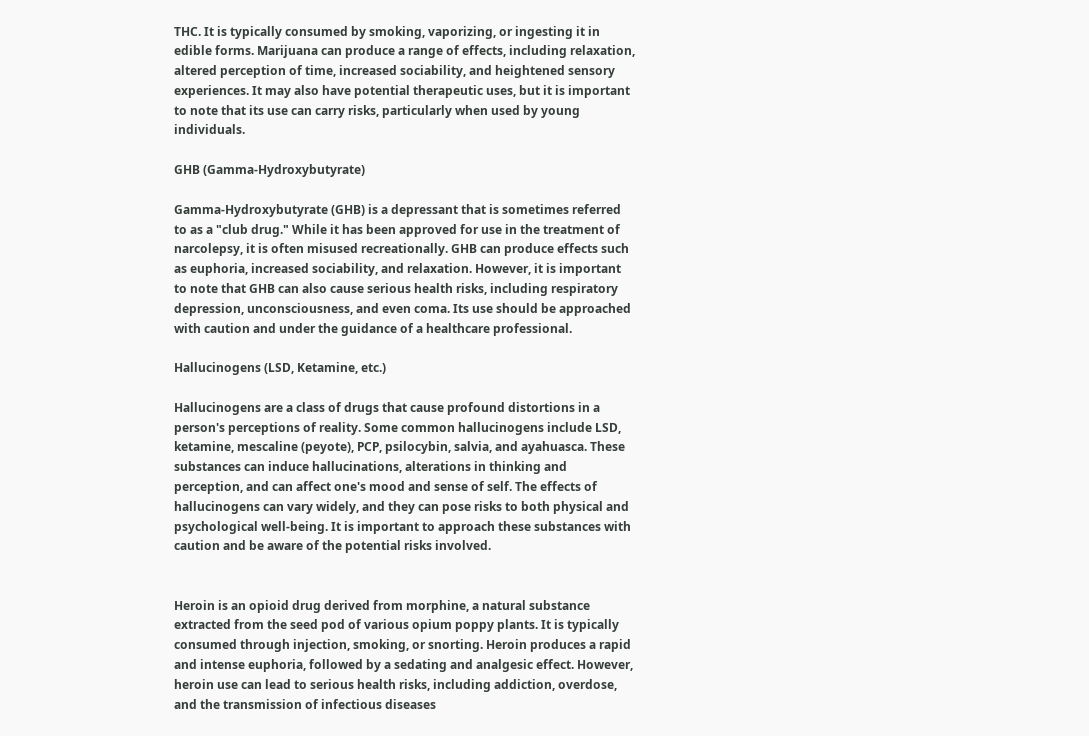THC. It is typically consumed by smoking, vaporizing, or ingesting it in edible forms. Marijuana can produce a range of effects, including relaxation, altered perception of time, increased sociability, and heightened sensory experiences. It may also have potential therapeutic uses, but it is important to note that its use can carry risks, particularly when used by young individuals.

GHB (Gamma-Hydroxybutyrate)

Gamma-Hydroxybutyrate (GHB) is a depressant that is sometimes referred to as a "club drug." While it has been approved for use in the treatment of narcolepsy, it is often misused recreationally. GHB can produce effects such as euphoria, increased sociability, and relaxation. However, it is important to note that GHB can also cause serious health risks, including respiratory depression, unconsciousness, and even coma. Its use should be approached with caution and under the guidance of a healthcare professional.

Hallucinogens (LSD, Ketamine, etc.)

Hallucinogens are a class of drugs that cause profound distortions in a person's perceptions of reality. Some common hallucinogens include LSD, ketamine, mescaline (peyote), PCP, psilocybin, salvia, and ayahuasca. These substances can induce hallucinations, alterations in thinking and perception, and can affect one's mood and sense of self. The effects of hallucinogens can vary widely, and they can pose risks to both physical and psychological well-being. It is important to approach these substances with caution and be aware of the potential risks involved.


Heroin is an opioid drug derived from morphine, a natural substance extracted from the seed pod of various opium poppy plants. It is typically consumed through injection, smoking, or snorting. Heroin produces a rapid and intense euphoria, followed by a sedating and analgesic effect. However, heroin use can lead to serious health risks, including addiction, overdose, and the transmission of infectious diseases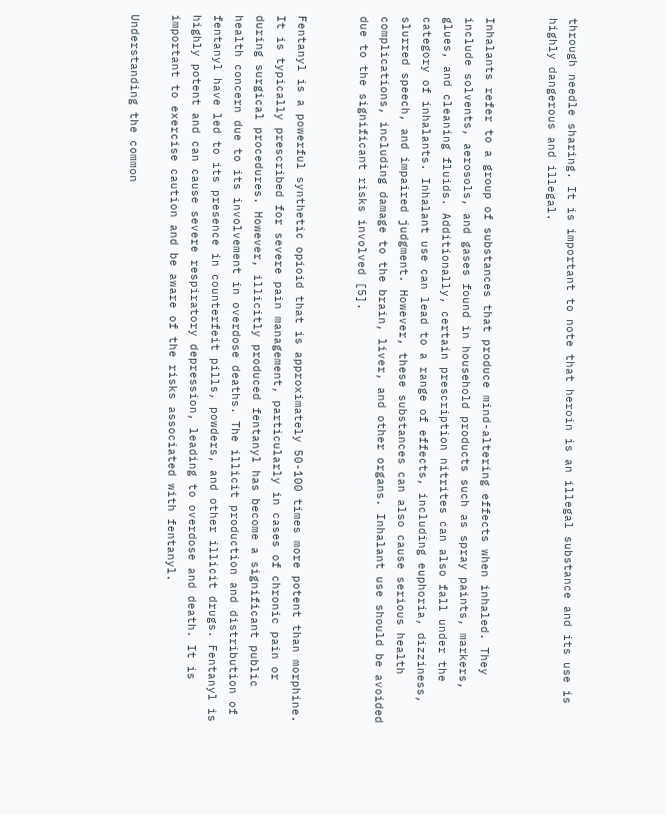through needle sharing. It is important to note that heroin is an illegal substance and its use is highly dangerous and illegal.


Inhalants refer to a group of substances that produce mind-altering effects when inhaled. They include solvents, aerosols, and gases found in household products such as spray paints, markers, glues, and cleaning fluids. Additionally, certain prescription nitrites can also fall under the category of inhalants. Inhalant use can lead to a range of effects, including euphoria, dizziness, slurred speech, and impaired judgment. However, these substances can also cause serious health complications, including damage to the brain, liver, and other organs. Inhalant use should be avoided due to the significant risks involved [5].


Fentanyl is a powerful synthetic opioid that is approximately 50-100 times more potent than morphine. It is typically prescribed for severe pain management, particularly in cases of chronic pain or during surgical procedures. However, illicitly produced fentanyl has become a significant public health concern due to its involvement in overdose deaths. The illicit production and distribution of fentanyl have led to its presence in counterfeit pills, powders, and other illicit drugs. Fentanyl is highly potent and can cause severe respiratory depression, leading to overdose and death. It is important to exercise caution and be aware of the risks associated with fentanyl.

Understanding the common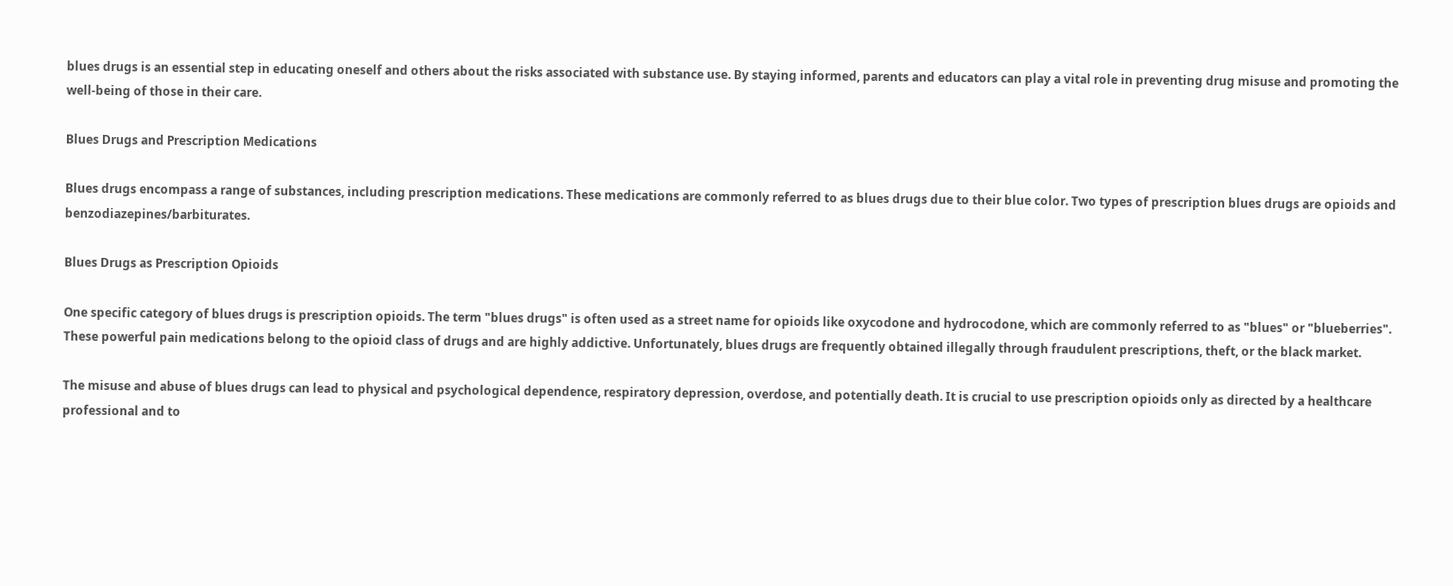blues drugs is an essential step in educating oneself and others about the risks associated with substance use. By staying informed, parents and educators can play a vital role in preventing drug misuse and promoting the well-being of those in their care.

Blues Drugs and Prescription Medications

Blues drugs encompass a range of substances, including prescription medications. These medications are commonly referred to as blues drugs due to their blue color. Two types of prescription blues drugs are opioids and benzodiazepines/barbiturates.

Blues Drugs as Prescription Opioids

One specific category of blues drugs is prescription opioids. The term "blues drugs" is often used as a street name for opioids like oxycodone and hydrocodone, which are commonly referred to as "blues" or "blueberries". These powerful pain medications belong to the opioid class of drugs and are highly addictive. Unfortunately, blues drugs are frequently obtained illegally through fraudulent prescriptions, theft, or the black market.

The misuse and abuse of blues drugs can lead to physical and psychological dependence, respiratory depression, overdose, and potentially death. It is crucial to use prescription opioids only as directed by a healthcare professional and to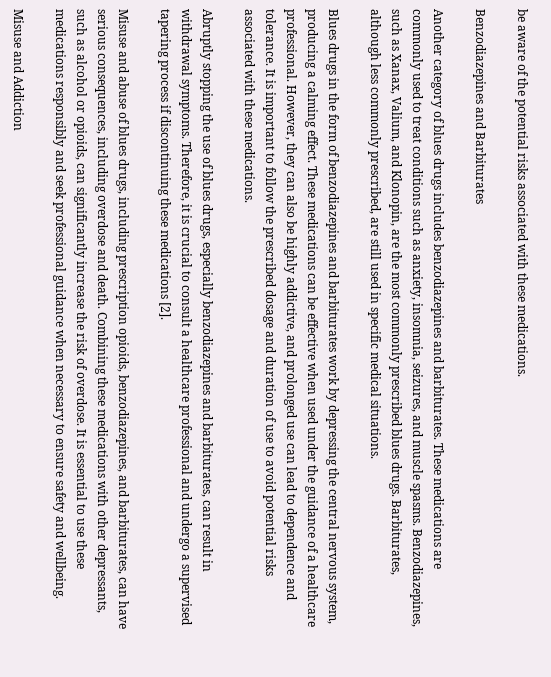be aware of the potential risks associated with these medications.

Benzodiazepines and Barbiturates

Another category of blues drugs includes benzodiazepines and barbiturates. These medications are commonly used to treat conditions such as anxiety, insomnia, seizures, and muscle spasms. Benzodiazepines, such as Xanax, Valium, and Klonopin, are the most commonly prescribed blues drugs. Barbiturates, although less commonly prescribed, are still used in specific medical situations.

Blues drugs in the form of benzodiazepines and barbiturates work by depressing the central nervous system, producing a calming effect. These medications can be effective when used under the guidance of a healthcare professional. However, they can also be highly addictive, and prolonged use can lead to dependence and tolerance. It is important to follow the prescribed dosage and duration of use to avoid potential risks associated with these medications.

Abruptly stopping the use of blues drugs, especially benzodiazepines and barbiturates, can result in withdrawal symptoms. Therefore, it is crucial to consult a healthcare professional and undergo a supervised tapering process if discontinuing these medications [2].

Misuse and abuse of blues drugs, including prescription opioids, benzodiazepines, and barbiturates, can have serious consequences, including overdose and death. Combining these medications with other depressants, such as alcohol or opioids, can significantly increase the risk of overdose. It is essential to use these medications responsibly and seek professional guidance when necessary to ensure safety and wellbeing.

Misuse and Addiction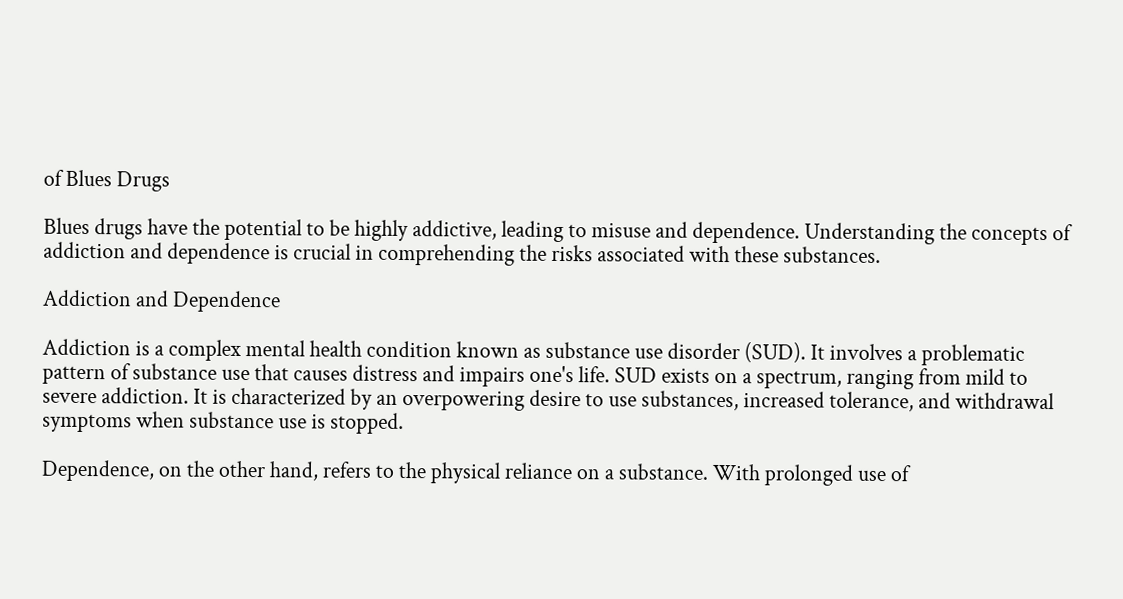of Blues Drugs

Blues drugs have the potential to be highly addictive, leading to misuse and dependence. Understanding the concepts of addiction and dependence is crucial in comprehending the risks associated with these substances.

Addiction and Dependence

Addiction is a complex mental health condition known as substance use disorder (SUD). It involves a problematic pattern of substance use that causes distress and impairs one's life. SUD exists on a spectrum, ranging from mild to severe addiction. It is characterized by an overpowering desire to use substances, increased tolerance, and withdrawal symptoms when substance use is stopped.

Dependence, on the other hand, refers to the physical reliance on a substance. With prolonged use of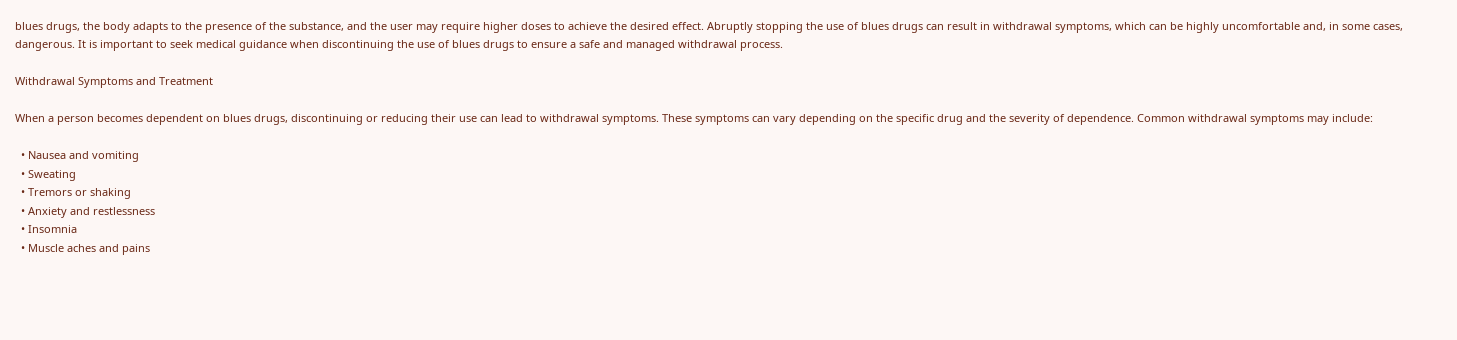blues drugs, the body adapts to the presence of the substance, and the user may require higher doses to achieve the desired effect. Abruptly stopping the use of blues drugs can result in withdrawal symptoms, which can be highly uncomfortable and, in some cases, dangerous. It is important to seek medical guidance when discontinuing the use of blues drugs to ensure a safe and managed withdrawal process.

Withdrawal Symptoms and Treatment

When a person becomes dependent on blues drugs, discontinuing or reducing their use can lead to withdrawal symptoms. These symptoms can vary depending on the specific drug and the severity of dependence. Common withdrawal symptoms may include:

  • Nausea and vomiting
  • Sweating
  • Tremors or shaking
  • Anxiety and restlessness
  • Insomnia
  • Muscle aches and pains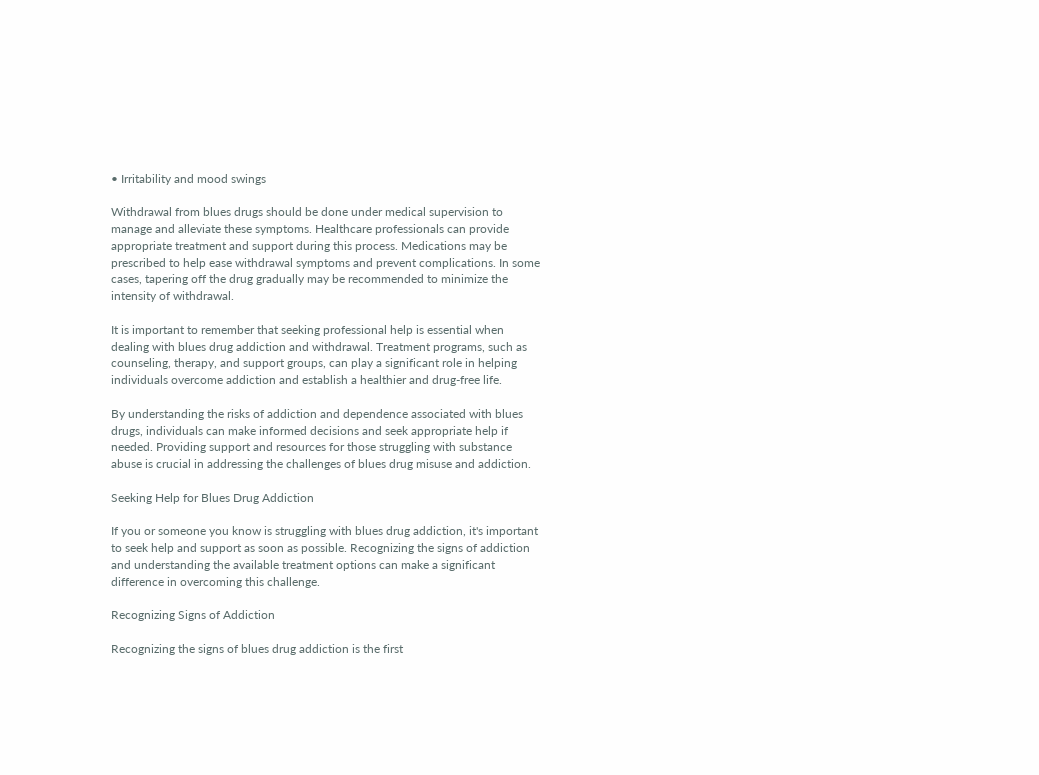• Irritability and mood swings

Withdrawal from blues drugs should be done under medical supervision to manage and alleviate these symptoms. Healthcare professionals can provide appropriate treatment and support during this process. Medications may be prescribed to help ease withdrawal symptoms and prevent complications. In some cases, tapering off the drug gradually may be recommended to minimize the intensity of withdrawal.

It is important to remember that seeking professional help is essential when dealing with blues drug addiction and withdrawal. Treatment programs, such as counseling, therapy, and support groups, can play a significant role in helping individuals overcome addiction and establish a healthier and drug-free life.

By understanding the risks of addiction and dependence associated with blues drugs, individuals can make informed decisions and seek appropriate help if needed. Providing support and resources for those struggling with substance abuse is crucial in addressing the challenges of blues drug misuse and addiction.

Seeking Help for Blues Drug Addiction

If you or someone you know is struggling with blues drug addiction, it's important to seek help and support as soon as possible. Recognizing the signs of addiction and understanding the available treatment options can make a significant difference in overcoming this challenge.

Recognizing Signs of Addiction

Recognizing the signs of blues drug addiction is the first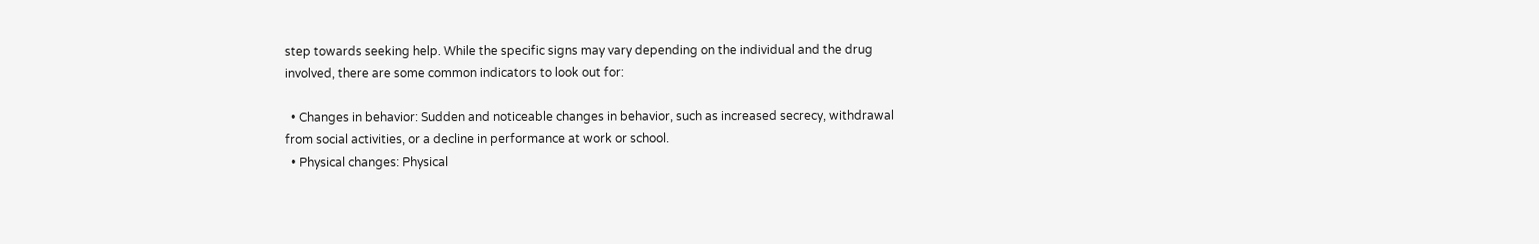step towards seeking help. While the specific signs may vary depending on the individual and the drug involved, there are some common indicators to look out for:

  • Changes in behavior: Sudden and noticeable changes in behavior, such as increased secrecy, withdrawal from social activities, or a decline in performance at work or school.
  • Physical changes: Physical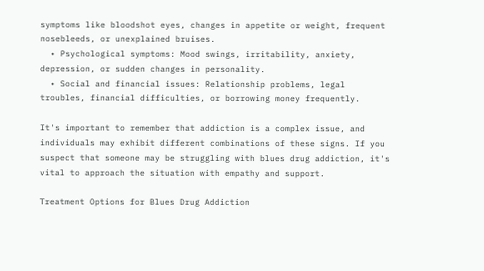symptoms like bloodshot eyes, changes in appetite or weight, frequent nosebleeds, or unexplained bruises.
  • Psychological symptoms: Mood swings, irritability, anxiety, depression, or sudden changes in personality.
  • Social and financial issues: Relationship problems, legal troubles, financial difficulties, or borrowing money frequently.

It's important to remember that addiction is a complex issue, and individuals may exhibit different combinations of these signs. If you suspect that someone may be struggling with blues drug addiction, it's vital to approach the situation with empathy and support.

Treatment Options for Blues Drug Addiction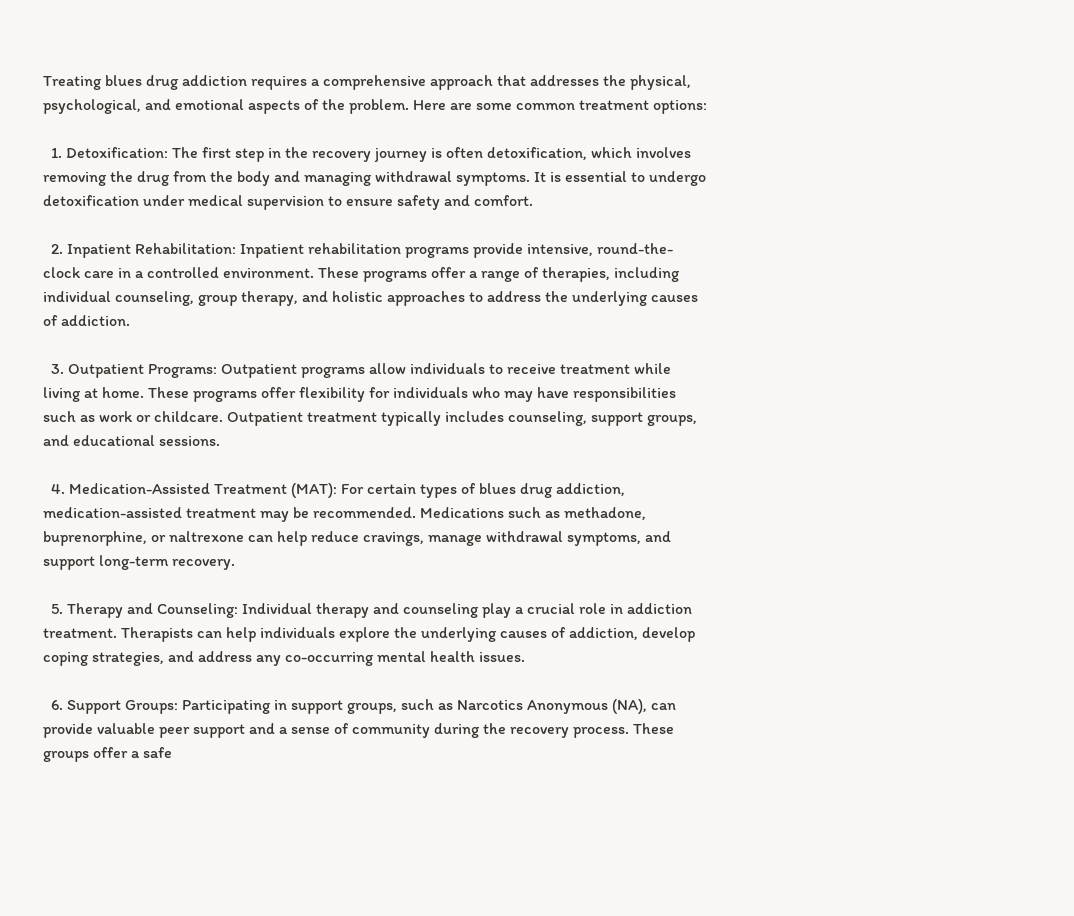Treating blues drug addiction requires a comprehensive approach that addresses the physical, psychological, and emotional aspects of the problem. Here are some common treatment options:

  1. Detoxification: The first step in the recovery journey is often detoxification, which involves removing the drug from the body and managing withdrawal symptoms. It is essential to undergo detoxification under medical supervision to ensure safety and comfort.

  2. Inpatient Rehabilitation: Inpatient rehabilitation programs provide intensive, round-the-clock care in a controlled environment. These programs offer a range of therapies, including individual counseling, group therapy, and holistic approaches to address the underlying causes of addiction.

  3. Outpatient Programs: Outpatient programs allow individuals to receive treatment while living at home. These programs offer flexibility for individuals who may have responsibilities such as work or childcare. Outpatient treatment typically includes counseling, support groups, and educational sessions.

  4. Medication-Assisted Treatment (MAT): For certain types of blues drug addiction, medication-assisted treatment may be recommended. Medications such as methadone, buprenorphine, or naltrexone can help reduce cravings, manage withdrawal symptoms, and support long-term recovery.

  5. Therapy and Counseling: Individual therapy and counseling play a crucial role in addiction treatment. Therapists can help individuals explore the underlying causes of addiction, develop coping strategies, and address any co-occurring mental health issues.

  6. Support Groups: Participating in support groups, such as Narcotics Anonymous (NA), can provide valuable peer support and a sense of community during the recovery process. These groups offer a safe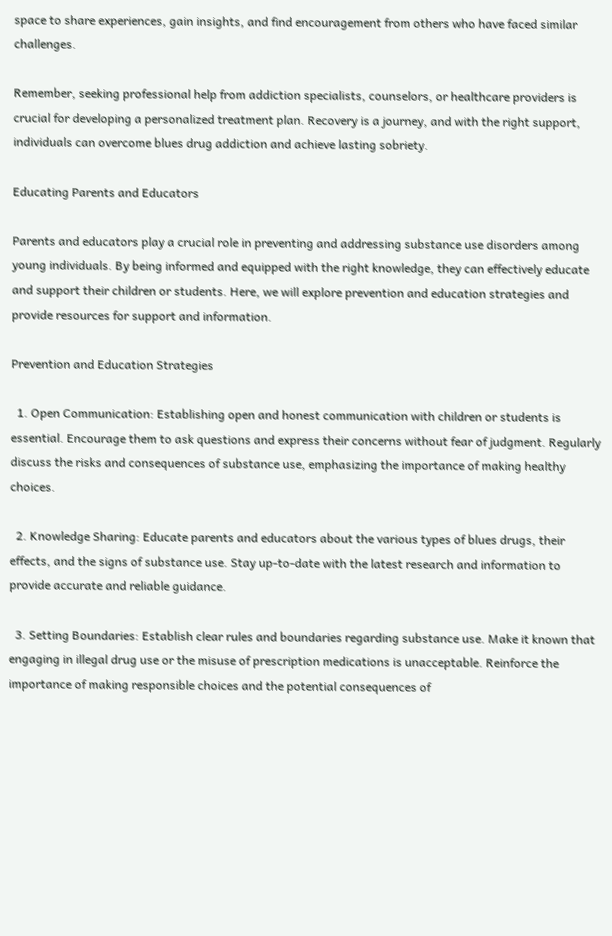space to share experiences, gain insights, and find encouragement from others who have faced similar challenges.

Remember, seeking professional help from addiction specialists, counselors, or healthcare providers is crucial for developing a personalized treatment plan. Recovery is a journey, and with the right support, individuals can overcome blues drug addiction and achieve lasting sobriety.

Educating Parents and Educators

Parents and educators play a crucial role in preventing and addressing substance use disorders among young individuals. By being informed and equipped with the right knowledge, they can effectively educate and support their children or students. Here, we will explore prevention and education strategies and provide resources for support and information.

Prevention and Education Strategies

  1. Open Communication: Establishing open and honest communication with children or students is essential. Encourage them to ask questions and express their concerns without fear of judgment. Regularly discuss the risks and consequences of substance use, emphasizing the importance of making healthy choices.

  2. Knowledge Sharing: Educate parents and educators about the various types of blues drugs, their effects, and the signs of substance use. Stay up-to-date with the latest research and information to provide accurate and reliable guidance.

  3. Setting Boundaries: Establish clear rules and boundaries regarding substance use. Make it known that engaging in illegal drug use or the misuse of prescription medications is unacceptable. Reinforce the importance of making responsible choices and the potential consequences of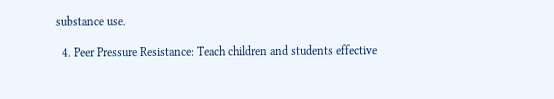substance use.

  4. Peer Pressure Resistance: Teach children and students effective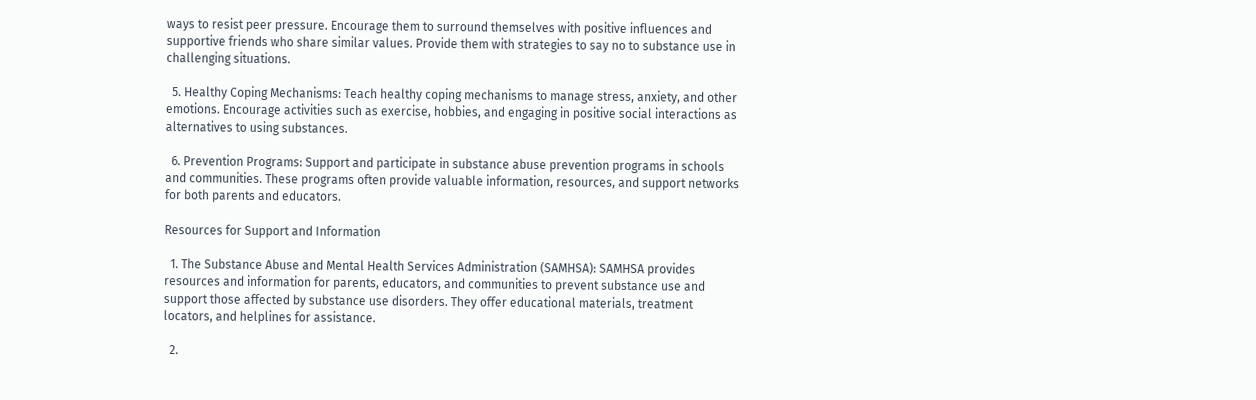ways to resist peer pressure. Encourage them to surround themselves with positive influences and supportive friends who share similar values. Provide them with strategies to say no to substance use in challenging situations.

  5. Healthy Coping Mechanisms: Teach healthy coping mechanisms to manage stress, anxiety, and other emotions. Encourage activities such as exercise, hobbies, and engaging in positive social interactions as alternatives to using substances.

  6. Prevention Programs: Support and participate in substance abuse prevention programs in schools and communities. These programs often provide valuable information, resources, and support networks for both parents and educators.

Resources for Support and Information

  1. The Substance Abuse and Mental Health Services Administration (SAMHSA): SAMHSA provides resources and information for parents, educators, and communities to prevent substance use and support those affected by substance use disorders. They offer educational materials, treatment locators, and helplines for assistance.

  2.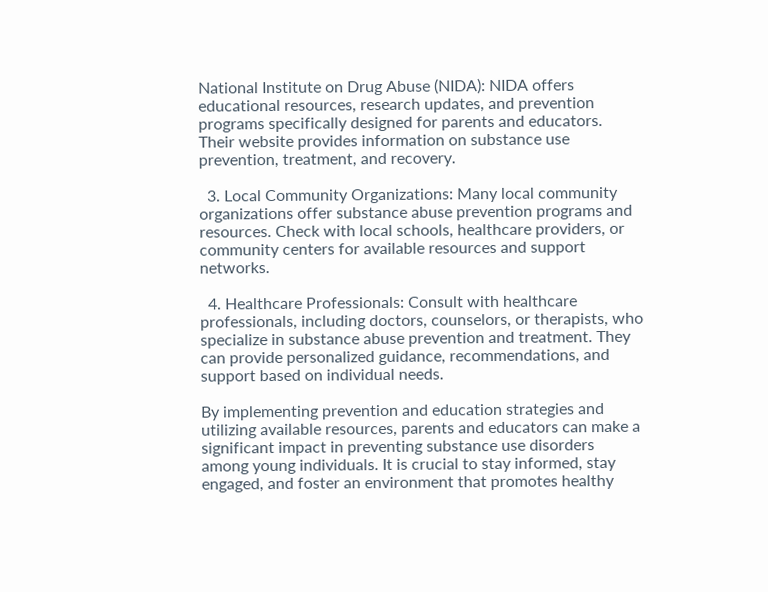National Institute on Drug Abuse (NIDA): NIDA offers educational resources, research updates, and prevention programs specifically designed for parents and educators. Their website provides information on substance use prevention, treatment, and recovery.

  3. Local Community Organizations: Many local community organizations offer substance abuse prevention programs and resources. Check with local schools, healthcare providers, or community centers for available resources and support networks.

  4. Healthcare Professionals: Consult with healthcare professionals, including doctors, counselors, or therapists, who specialize in substance abuse prevention and treatment. They can provide personalized guidance, recommendations, and support based on individual needs.

By implementing prevention and education strategies and utilizing available resources, parents and educators can make a significant impact in preventing substance use disorders among young individuals. It is crucial to stay informed, stay engaged, and foster an environment that promotes healthy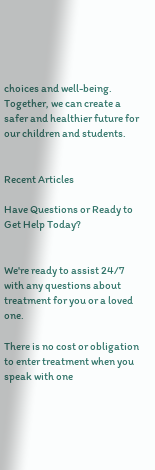choices and well-being. Together, we can create a safer and healthier future for our children and students.


Recent Articles

Have Questions or Ready to Get Help Today?


We're ready to assist 24/7 with any questions about treatment for you or a loved one.

There is no cost or obligation to enter treatment when you speak with one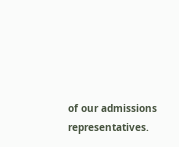of our admissions representatives.